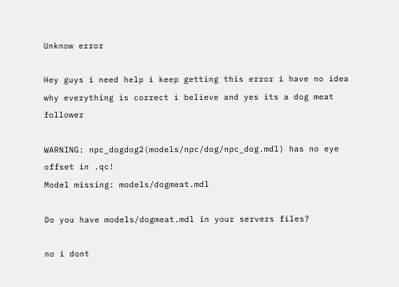Unknow error

Hey guys i need help i keep getting this error i have no idea why everything is correct i believe and yes its a dog meat follower

WARNING: npc_dogdog2(models/npc/dog/npc_dog.mdl) has no eye offset in .qc!
Model missing: models/dogmeat.mdl

Do you have models/dogmeat.mdl in your servers files?

no i dont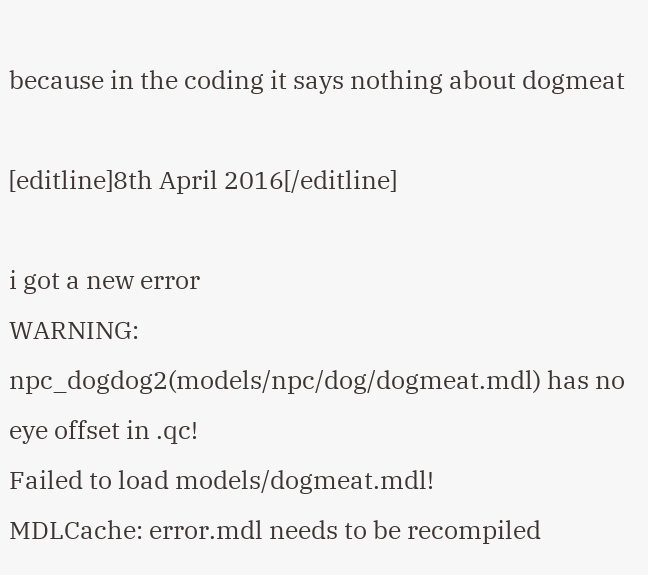because in the coding it says nothing about dogmeat

[editline]8th April 2016[/editline]

i got a new error
WARNING: npc_dogdog2(models/npc/dog/dogmeat.mdl) has no eye offset in .qc!
Failed to load models/dogmeat.mdl!
MDLCache: error.mdl needs to be recompiled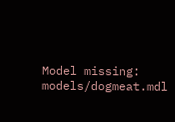Model missing: models/dogmeat.mdl